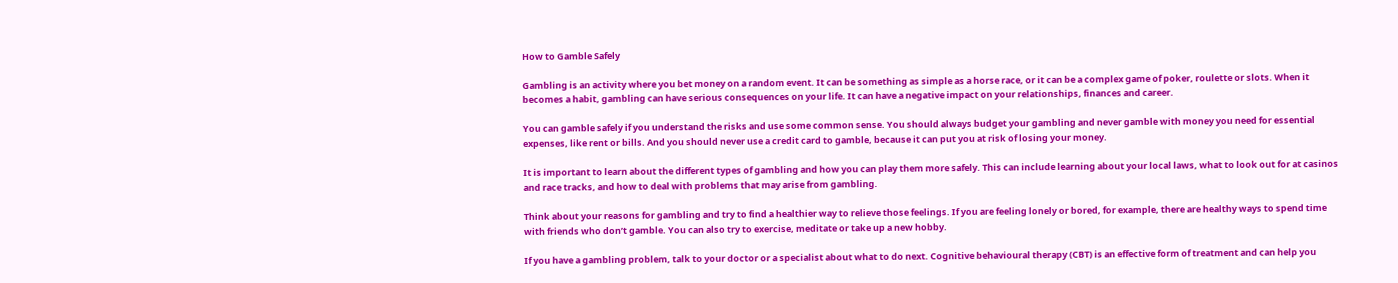How to Gamble Safely

Gambling is an activity where you bet money on a random event. It can be something as simple as a horse race, or it can be a complex game of poker, roulette or slots. When it becomes a habit, gambling can have serious consequences on your life. It can have a negative impact on your relationships, finances and career.

You can gamble safely if you understand the risks and use some common sense. You should always budget your gambling and never gamble with money you need for essential expenses, like rent or bills. And you should never use a credit card to gamble, because it can put you at risk of losing your money.

It is important to learn about the different types of gambling and how you can play them more safely. This can include learning about your local laws, what to look out for at casinos and race tracks, and how to deal with problems that may arise from gambling.

Think about your reasons for gambling and try to find a healthier way to relieve those feelings. If you are feeling lonely or bored, for example, there are healthy ways to spend time with friends who don’t gamble. You can also try to exercise, meditate or take up a new hobby.

If you have a gambling problem, talk to your doctor or a specialist about what to do next. Cognitive behavioural therapy (CBT) is an effective form of treatment and can help you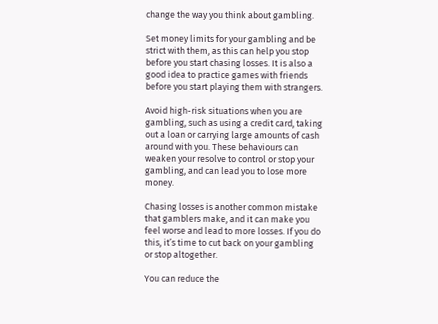change the way you think about gambling.

Set money limits for your gambling and be strict with them, as this can help you stop before you start chasing losses. It is also a good idea to practice games with friends before you start playing them with strangers.

Avoid high-risk situations when you are gambling, such as using a credit card, taking out a loan or carrying large amounts of cash around with you. These behaviours can weaken your resolve to control or stop your gambling, and can lead you to lose more money.

Chasing losses is another common mistake that gamblers make, and it can make you feel worse and lead to more losses. If you do this, it’s time to cut back on your gambling or stop altogether.

You can reduce the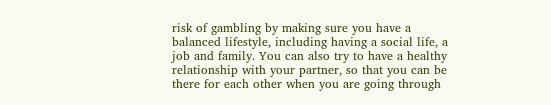risk of gambling by making sure you have a balanced lifestyle, including having a social life, a job and family. You can also try to have a healthy relationship with your partner, so that you can be there for each other when you are going through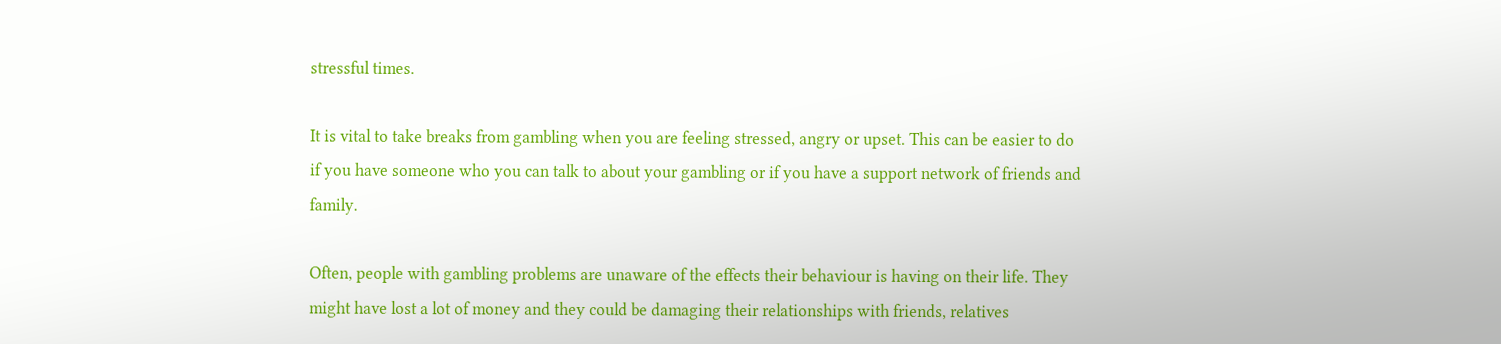stressful times.

It is vital to take breaks from gambling when you are feeling stressed, angry or upset. This can be easier to do if you have someone who you can talk to about your gambling or if you have a support network of friends and family.

Often, people with gambling problems are unaware of the effects their behaviour is having on their life. They might have lost a lot of money and they could be damaging their relationships with friends, relatives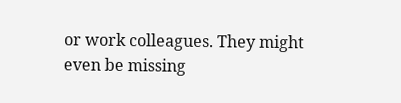or work colleagues. They might even be missing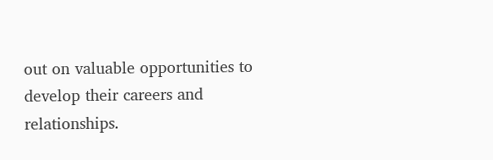out on valuable opportunities to develop their careers and relationships.